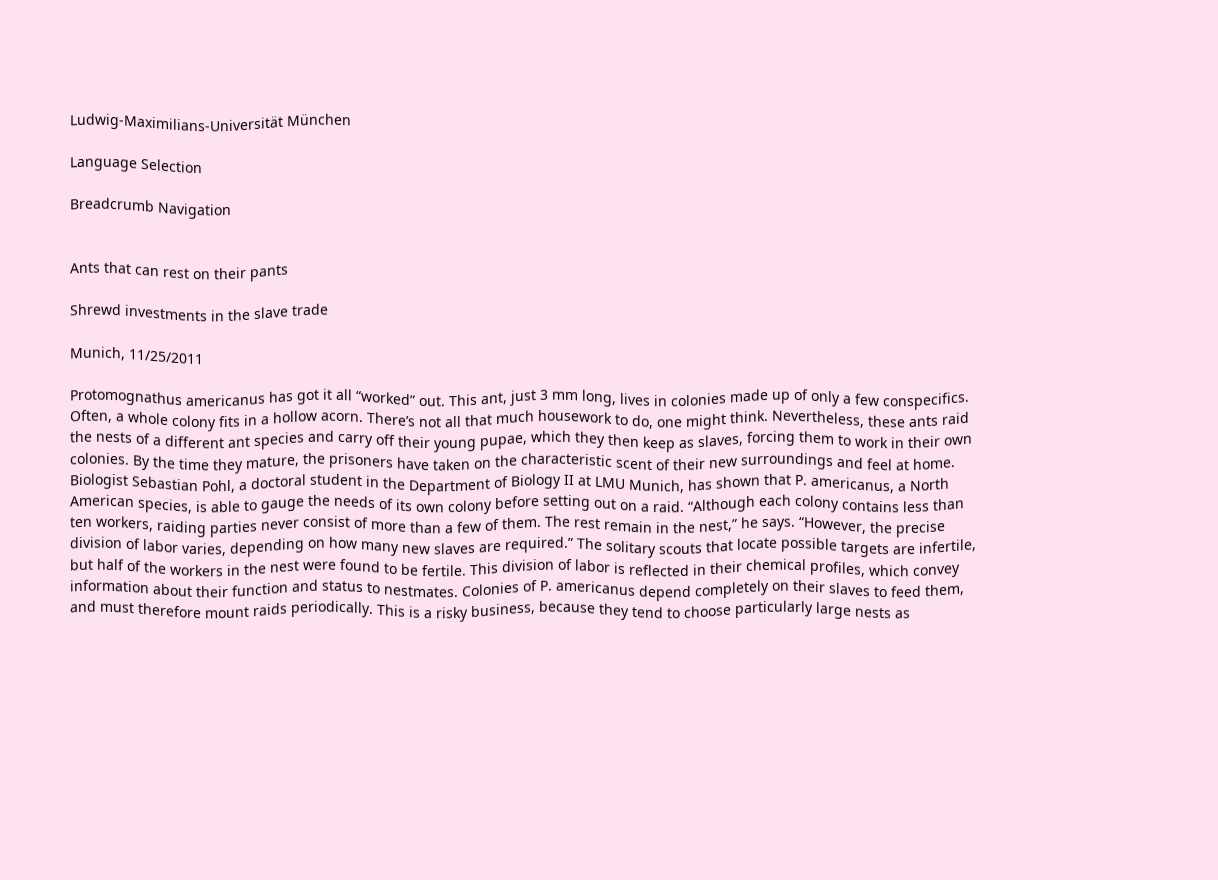Ludwig-Maximilians-Universität München

Language Selection

Breadcrumb Navigation


Ants that can rest on their pants

Shrewd investments in the slave trade

Munich, 11/25/2011

Protomognathus americanus has got it all “worked” out. This ant, just 3 mm long, lives in colonies made up of only a few conspecifics.  Often, a whole colony fits in a hollow acorn. There’s not all that much housework to do, one might think. Nevertheless, these ants raid the nests of a different ant species and carry off their young pupae, which they then keep as slaves, forcing them to work in their own colonies. By the time they mature, the prisoners have taken on the characteristic scent of their new surroundings and feel at home. Biologist Sebastian Pohl, a doctoral student in the Department of Biology II at LMU Munich, has shown that P. americanus, a North American species, is able to gauge the needs of its own colony before setting out on a raid. “Although each colony contains less than ten workers, raiding parties never consist of more than a few of them. The rest remain in the nest,” he says. “However, the precise division of labor varies, depending on how many new slaves are required.” The solitary scouts that locate possible targets are infertile, but half of the workers in the nest were found to be fertile. This division of labor is reflected in their chemical profiles, which convey information about their function and status to nestmates. Colonies of P. americanus depend completely on their slaves to feed them, and must therefore mount raids periodically. This is a risky business, because they tend to choose particularly large nests as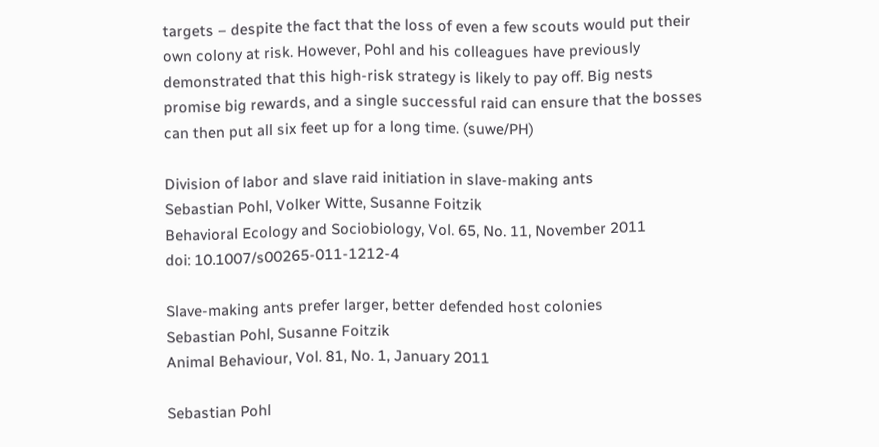targets – despite the fact that the loss of even a few scouts would put their own colony at risk. However, Pohl and his colleagues have previously demonstrated that this high-risk strategy is likely to pay off. Big nests promise big rewards, and a single successful raid can ensure that the bosses can then put all six feet up for a long time. (suwe/PH)

Division of labor and slave raid initiation in slave-making ants
Sebastian Pohl, Volker Witte, Susanne Foitzik
Behavioral Ecology and Sociobiology, Vol. 65, No. 11, November 2011
doi: 10.1007/s00265-011-1212-4

Slave-making ants prefer larger, better defended host colonies
Sebastian Pohl, Susanne Foitzik
Animal Behaviour, Vol. 81, No. 1, January 2011

Sebastian Pohl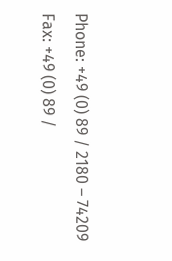Phone: +49 (0) 89 / 2180 – 74209
Fax: +49 (0) 89 /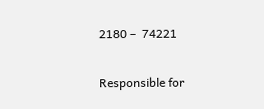2180 –  74221

Responsible for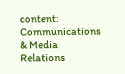content: Communications & Media Relations